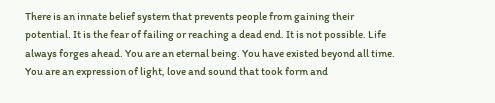There is an innate belief system that prevents people from gaining their potential. It is the fear of failing or reaching a dead end. It is not possible. Life always forges ahead. You are an eternal being. You have existed beyond all time. You are an expression of light, love and sound that took form and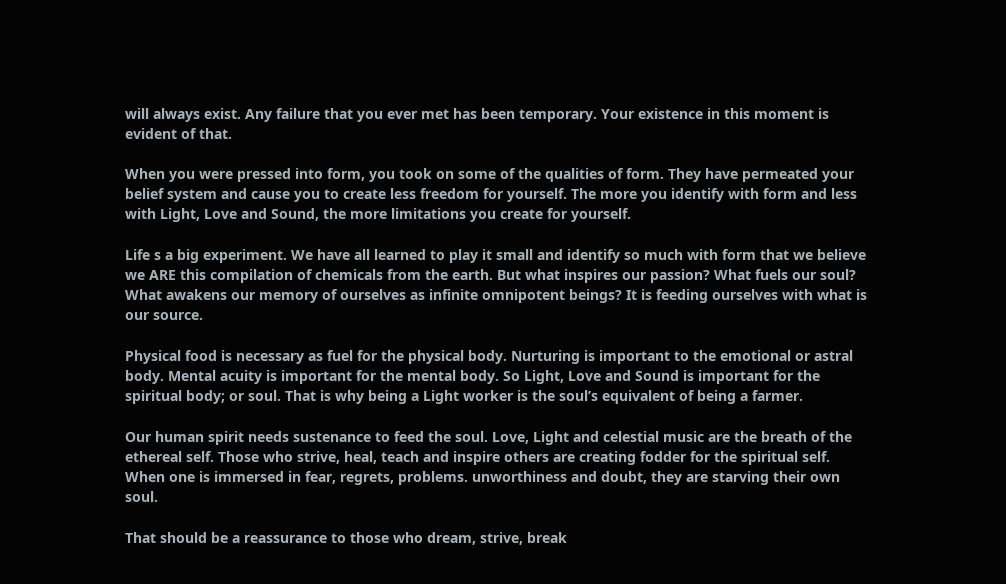will always exist. Any failure that you ever met has been temporary. Your existence in this moment is evident of that.

When you were pressed into form, you took on some of the qualities of form. They have permeated your belief system and cause you to create less freedom for yourself. The more you identify with form and less with Light, Love and Sound, the more limitations you create for yourself.

Life s a big experiment. We have all learned to play it small and identify so much with form that we believe we ARE this compilation of chemicals from the earth. But what inspires our passion? What fuels our soul? What awakens our memory of ourselves as infinite omnipotent beings? It is feeding ourselves with what is our source.

Physical food is necessary as fuel for the physical body. Nurturing is important to the emotional or astral body. Mental acuity is important for the mental body. So Light, Love and Sound is important for the spiritual body; or soul. That is why being a Light worker is the soul’s equivalent of being a farmer.

Our human spirit needs sustenance to feed the soul. Love, Light and celestial music are the breath of the ethereal self. Those who strive, heal, teach and inspire others are creating fodder for the spiritual self. When one is immersed in fear, regrets, problems. unworthiness and doubt, they are starving their own soul.

That should be a reassurance to those who dream, strive, break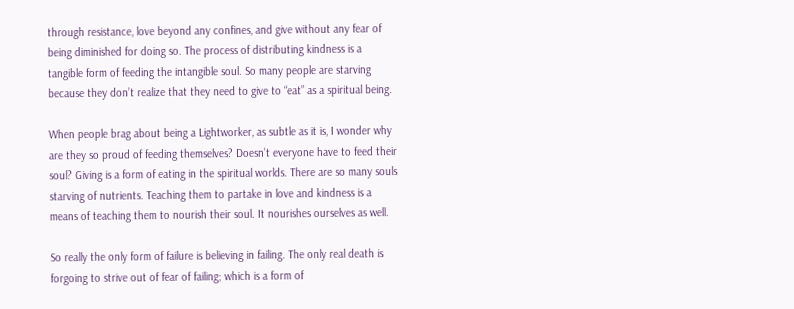through resistance, love beyond any confines, and give without any fear of being diminished for doing so. The process of distributing kindness is a tangible form of feeding the intangible soul. So many people are starving because they don’t realize that they need to give to “eat” as a spiritual being.

When people brag about being a Lightworker, as subtle as it is, I wonder why are they so proud of feeding themselves? Doesn’t everyone have to feed their soul? Giving is a form of eating in the spiritual worlds. There are so many souls starving of nutrients. Teaching them to partake in love and kindness is a means of teaching them to nourish their soul. It nourishes ourselves as well.

So really the only form of failure is believing in failing. The only real death is forgoing to strive out of fear of failing; which is a form of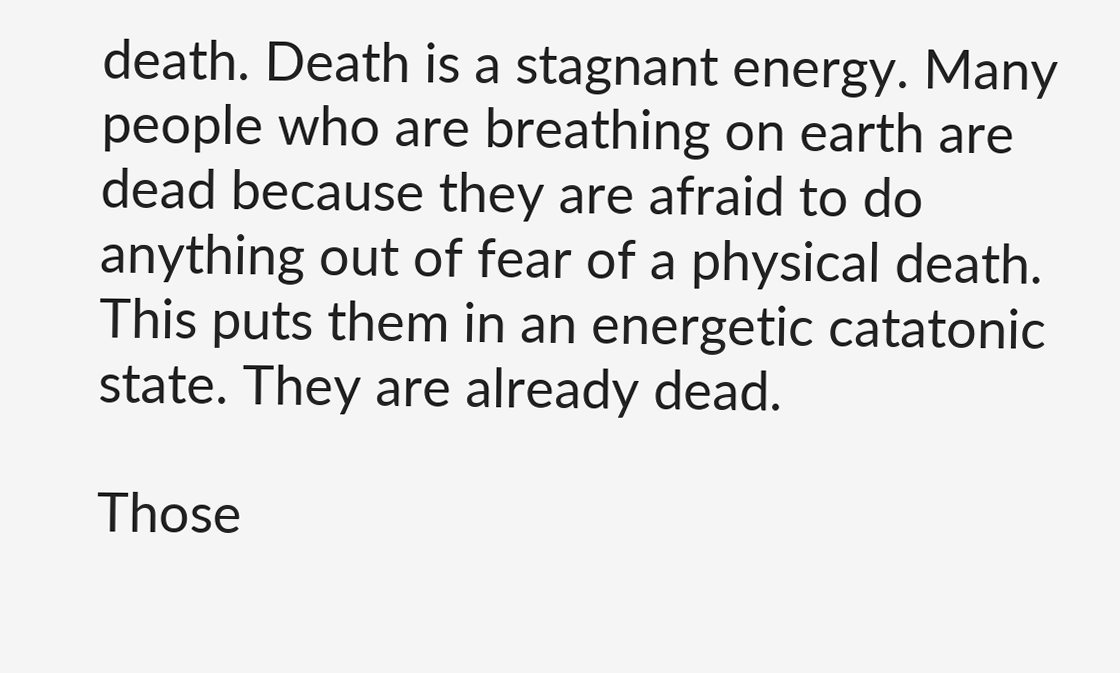death. Death is a stagnant energy. Many people who are breathing on earth are dead because they are afraid to do anything out of fear of a physical death. This puts them in an energetic catatonic state. They are already dead.

Those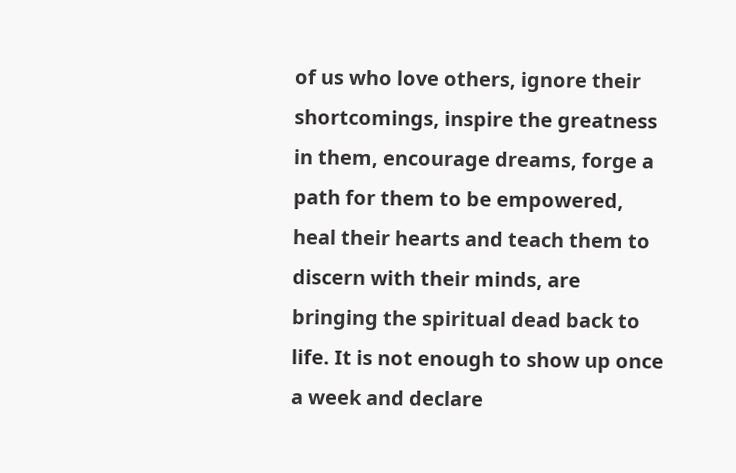of us who love others, ignore their shortcomings, inspire the greatness in them, encourage dreams, forge a path for them to be empowered, heal their hearts and teach them to discern with their minds, are bringing the spiritual dead back to life. It is not enough to show up once a week and declare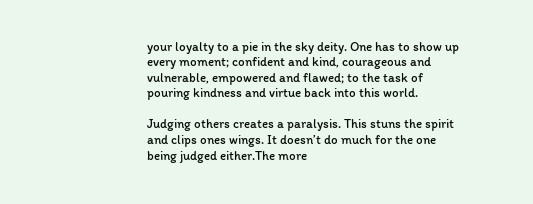your loyalty to a pie in the sky deity. One has to show up every moment; confident and kind, courageous and vulnerable, empowered and flawed; to the task of pouring kindness and virtue back into this world.

Judging others creates a paralysis. This stuns the spirit and clips ones wings. It doesn’t do much for the one being judged either.The more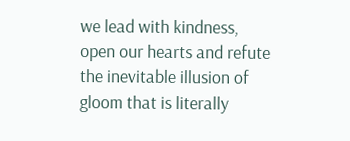we lead with kindness, open our hearts and refute the inevitable illusion of gloom that is literally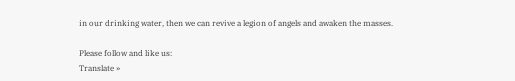in our drinking water, then we can revive a legion of angels and awaken the masses.

Please follow and like us:
Translate »